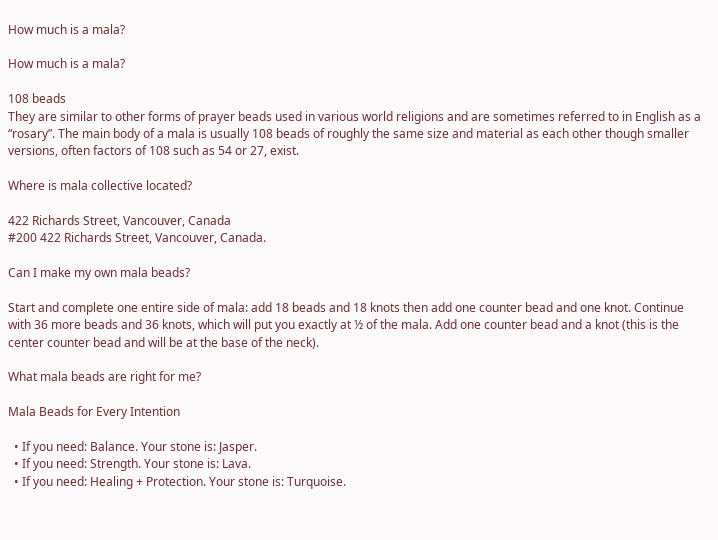How much is a mala?

How much is a mala?

108 beads
They are similar to other forms of prayer beads used in various world religions and are sometimes referred to in English as a “rosary”. The main body of a mala is usually 108 beads of roughly the same size and material as each other though smaller versions, often factors of 108 such as 54 or 27, exist.

Where is mala collective located?

422 Richards Street, Vancouver, Canada
#200 422 Richards Street, Vancouver, Canada.

Can I make my own mala beads?

Start and complete one entire side of mala: add 18 beads and 18 knots then add one counter bead and one knot. Continue with 36 more beads and 36 knots, which will put you exactly at ½ of the mala. Add one counter bead and a knot (this is the center counter bead and will be at the base of the neck).

What mala beads are right for me?

Mala Beads for Every Intention

  • If you need: Balance. Your stone is: Jasper.
  • If you need: Strength. Your stone is: Lava.
  • If you need: Healing + Protection. Your stone is: Turquoise.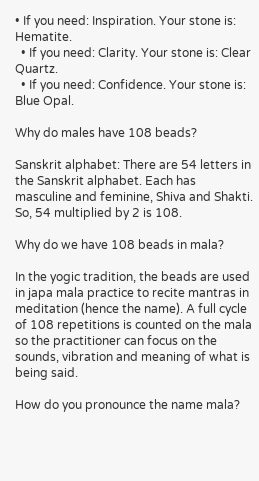• If you need: Inspiration. Your stone is: Hematite.
  • If you need: Clarity. Your stone is: Clear Quartz.
  • If you need: Confidence. Your stone is: Blue Opal.

Why do males have 108 beads?

Sanskrit alphabet: There are 54 letters in the Sanskrit alphabet. Each has masculine and feminine, Shiva and Shakti. So, 54 multiplied by 2 is 108.

Why do we have 108 beads in mala?

In the yogic tradition, the beads are used in japa mala practice to recite mantras in meditation (hence the name). A full cycle of 108 repetitions is counted on the mala so the practitioner can focus on the sounds, vibration and meaning of what is being said.

How do you pronounce the name mala?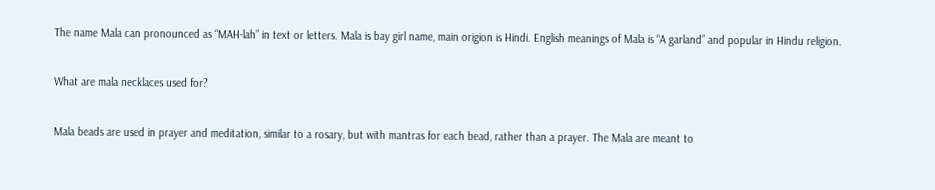The name Mala can pronounced as “MAH-lah” in text or letters. Mala is bay girl name, main origion is Hindi. English meanings of Mala is “A garland” and popular in Hindu religion.

What are mala necklaces used for?

Mala beads are used in prayer and meditation, similar to a rosary, but with mantras for each bead, rather than a prayer. The Mala are meant to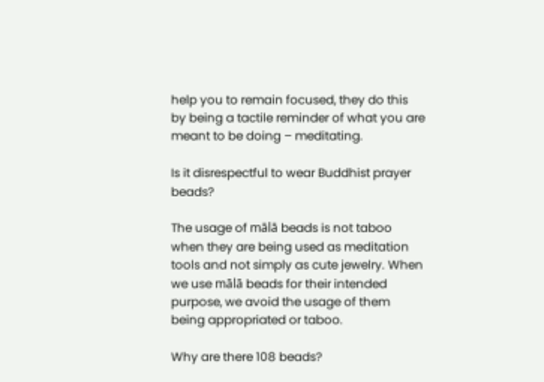help you to remain focused, they do this by being a tactile reminder of what you are meant to be doing – meditating.

Is it disrespectful to wear Buddhist prayer beads?

The usage of mālā beads is not taboo when they are being used as meditation tools and not simply as cute jewelry. When we use mālā beads for their intended purpose, we avoid the usage of them being appropriated or taboo.

Why are there 108 beads?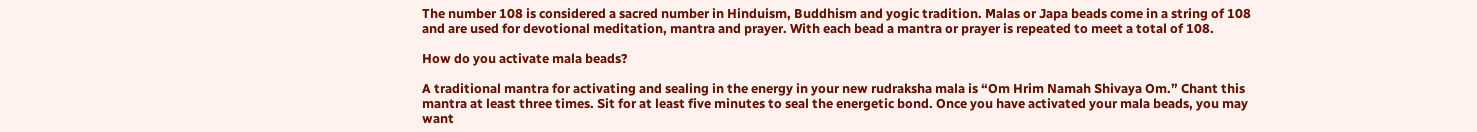The number 108 is considered a sacred number in Hinduism, Buddhism and yogic tradition. Malas or Japa beads come in a string of 108 and are used for devotional meditation, mantra and prayer. With each bead a mantra or prayer is repeated to meet a total of 108.

How do you activate mala beads?

A traditional mantra for activating and sealing in the energy in your new rudraksha mala is “Om Hrim Namah Shivaya Om.” Chant this mantra at least three times. Sit for at least five minutes to seal the energetic bond. Once you have activated your mala beads, you may want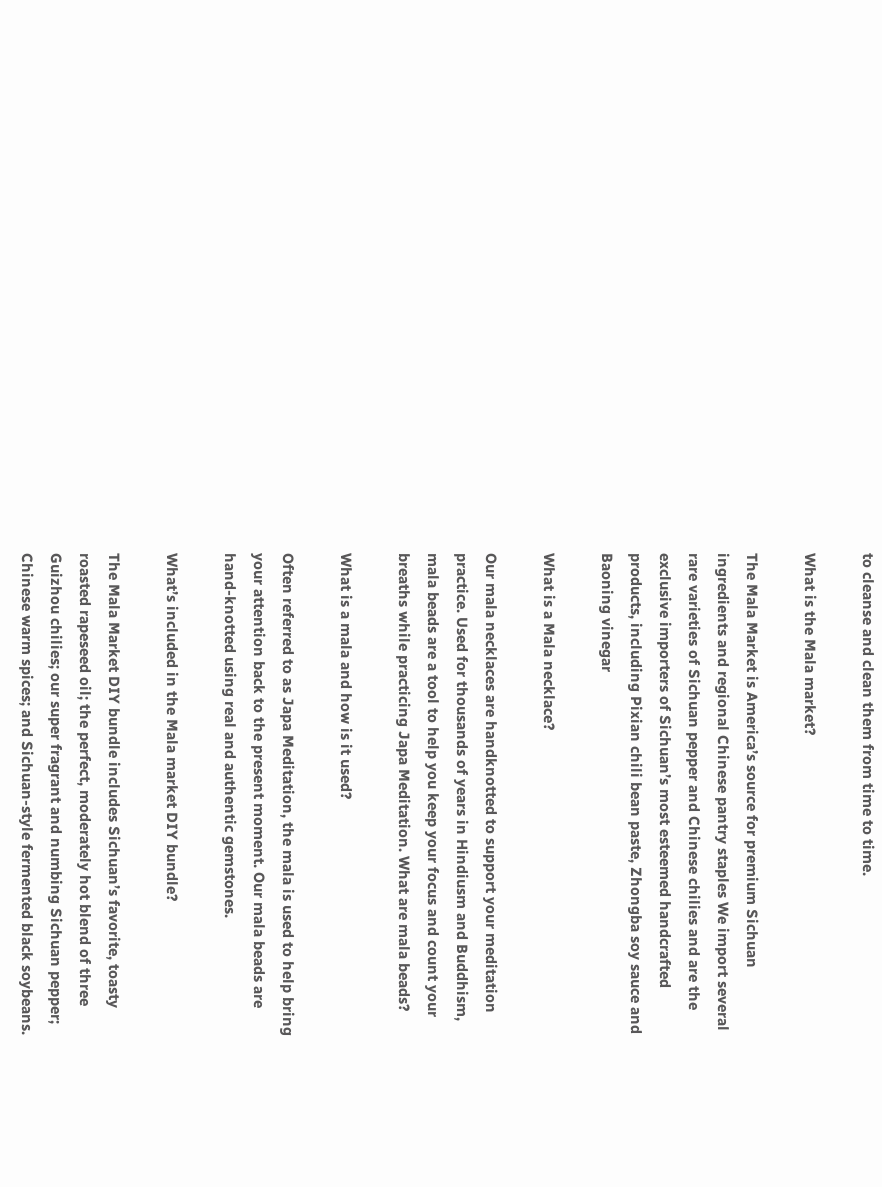to cleanse and clean them from time to time.

What is the Mala market?

The Mala Market is America’s source for premium Sichuan ingredients and regional Chinese pantry staples We import several rare varieties of Sichuan pepper and Chinese chilies and are the exclusive importers of Sichuan’s most esteemed handcrafted products, including Pixian chili bean paste, Zhongba soy sauce and Baoning vinegar

What is a Mala necklace?

Our mala necklaces are handknotted to support your meditation practice. Used for thousands of years in Hindiusm and Buddhism, mala beads are a tool to help you keep your focus and count your breaths while practicing Japa Meditation. What are mala beads?

What is a mala and how is it used?

Often referred to as Japa Meditation, the mala is used to help bring your attention back to the present moment. Our mala beads are hand-knotted using real and authentic gemstones.

What’s included in the Mala market DIY bundle?

The Mala Market DIY bundle includes Sichuan’s favorite, toasty roasted rapeseed oil; the perfect, moderately hot blend of three Guizhou chilies; our super fragrant and numbing Sichuan pepper; Chinese warm spices; and Sichuan-style fermented black soybeans.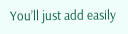You’ll just add easily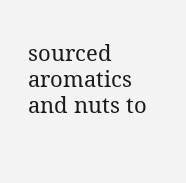sourced aromatics and nuts to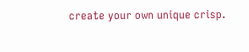create your own unique crisp.